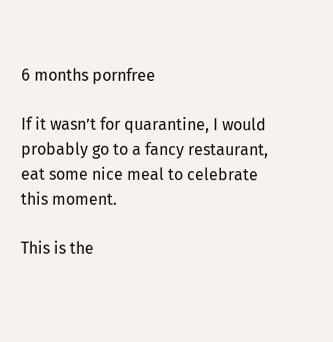6 months pornfree

If it wasn’t for quarantine, I would probably go to a fancy restaurant, eat some nice meal to celebrate this moment.

This is the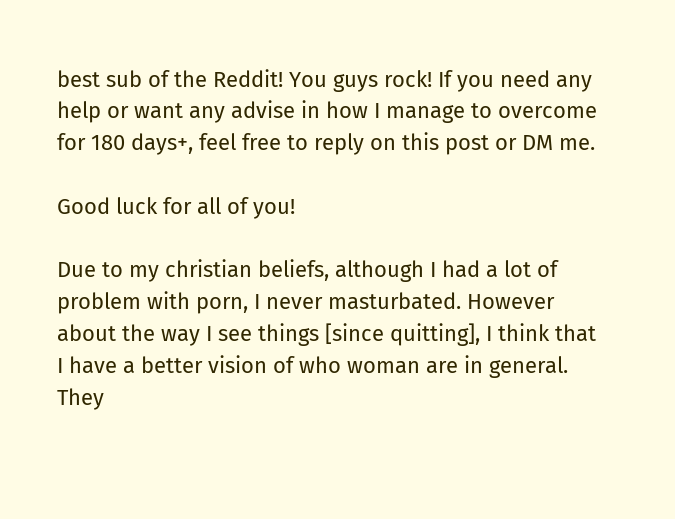best sub of the Reddit! You guys rock! If you need any help or want any advise in how I manage to overcome for 180 days+, feel free to reply on this post or DM me.

Good luck for all of you!

Due to my christian beliefs, although I had a lot of problem with porn, I never masturbated. However about the way I see things [since quitting], I think that I have a better vision of who woman are in general. They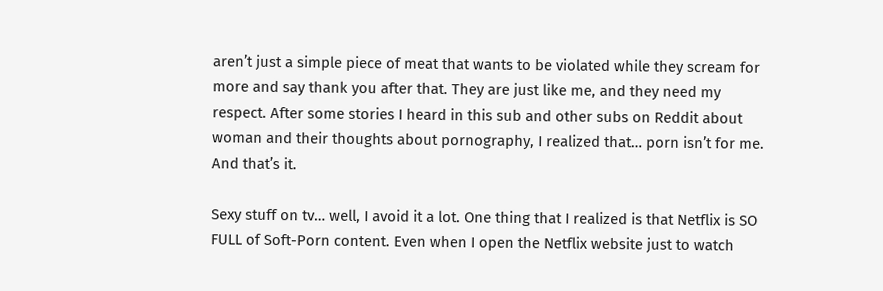aren’t just a simple piece of meat that wants to be violated while they scream for more and say thank you after that. They are just like me, and they need my respect. After some stories I heard in this sub and other subs on Reddit about woman and their thoughts about pornography, I realized that… porn isn’t for me. And that’s it.

Sexy stuff on tv… well, I avoid it a lot. One thing that I realized is that Netflix is SO FULL of Soft-Porn content. Even when I open the Netflix website just to watch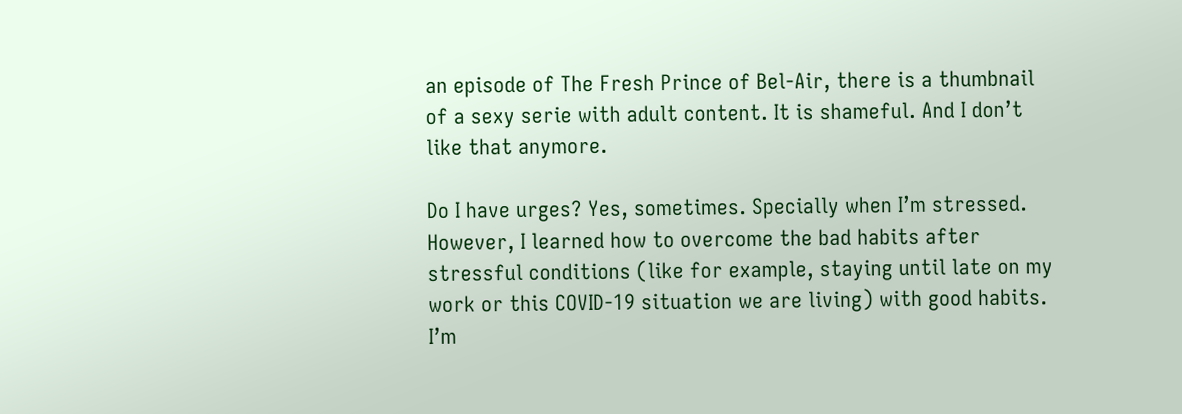an episode of The Fresh Prince of Bel-Air, there is a thumbnail of a sexy serie with adult content. It is shameful. And I don’t like that anymore.

Do I have urges? Yes, sometimes. Specially when I’m stressed. However, I learned how to overcome the bad habits after stressful conditions (like for example, staying until late on my work or this COVID-19 situation we are living) with good habits. I’m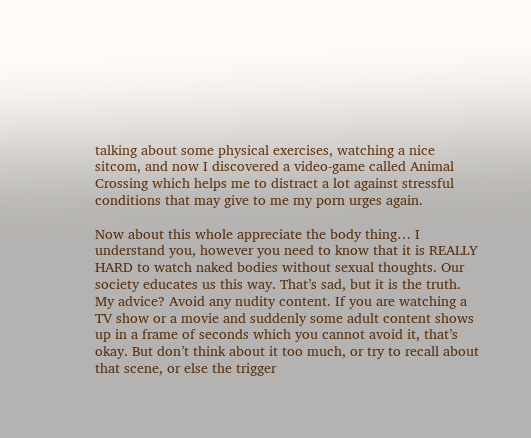talking about some physical exercises, watching a nice sitcom, and now I discovered a video-game called Animal Crossing which helps me to distract a lot against stressful conditions that may give to me my porn urges again.

Now about this whole appreciate the body thing… I understand you, however you need to know that it is REALLY HARD to watch naked bodies without sexual thoughts. Our society educates us this way. That’s sad, but it is the truth. My advice? Avoid any nudity content. If you are watching a TV show or a movie and suddenly some adult content shows up in a frame of seconds which you cannot avoid it, that’s okay. But don’t think about it too much, or try to recall about that scene, or else the trigger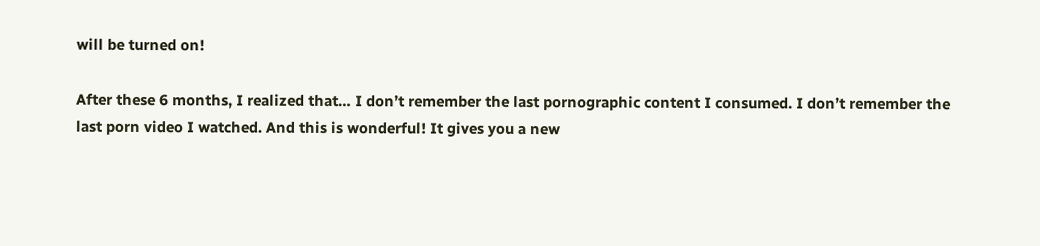will be turned on!

After these 6 months, I realized that… I don’t remember the last pornographic content I consumed. I don’t remember the last porn video I watched. And this is wonderful! It gives you a new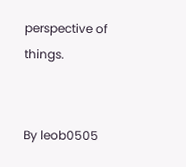perspective of things.


By leob0505